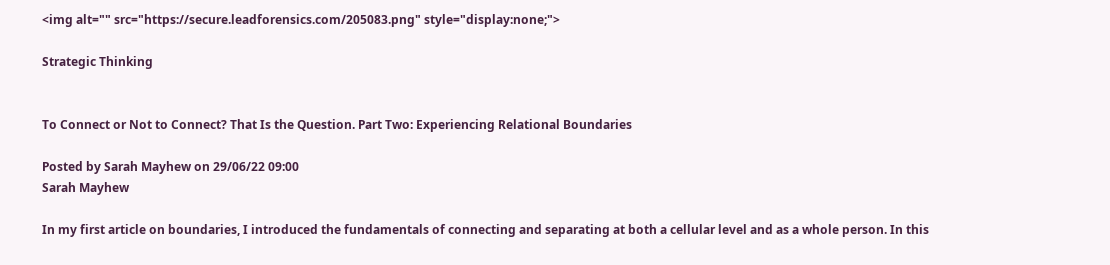<img alt="" src="https://secure.leadforensics.com/205083.png" style="display:none;">

Strategic Thinking


To Connect or Not to Connect? That Is the Question. Part Two: Experiencing Relational Boundaries

Posted by Sarah Mayhew on 29/06/22 09:00
Sarah Mayhew

In my first article on boundaries, I introduced the fundamentals of connecting and separating at both a cellular level and as a whole person. In this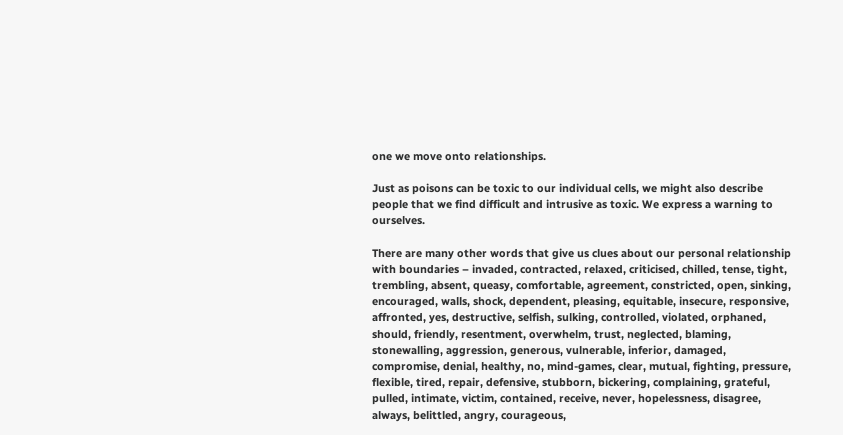one we move onto relationships.

Just as poisons can be toxic to our individual cells, we might also describe people that we find difficult and intrusive as toxic. We express a warning to ourselves.

There are many other words that give us clues about our personal relationship with boundaries – invaded, contracted, relaxed, criticised, chilled, tense, tight, trembling, absent, queasy, comfortable, agreement, constricted, open, sinking, encouraged, walls, shock, dependent, pleasing, equitable, insecure, responsive, affronted, yes, destructive, selfish, sulking, controlled, violated, orphaned, should, friendly, resentment, overwhelm, trust, neglected, blaming, stonewalling, aggression, generous, vulnerable, inferior, damaged, compromise, denial, healthy, no, mind-games, clear, mutual, fighting, pressure, flexible, tired, repair, defensive, stubborn, bickering, complaining, grateful, pulled, intimate, victim, contained, receive, never, hopelessness, disagree, always, belittled, angry, courageous,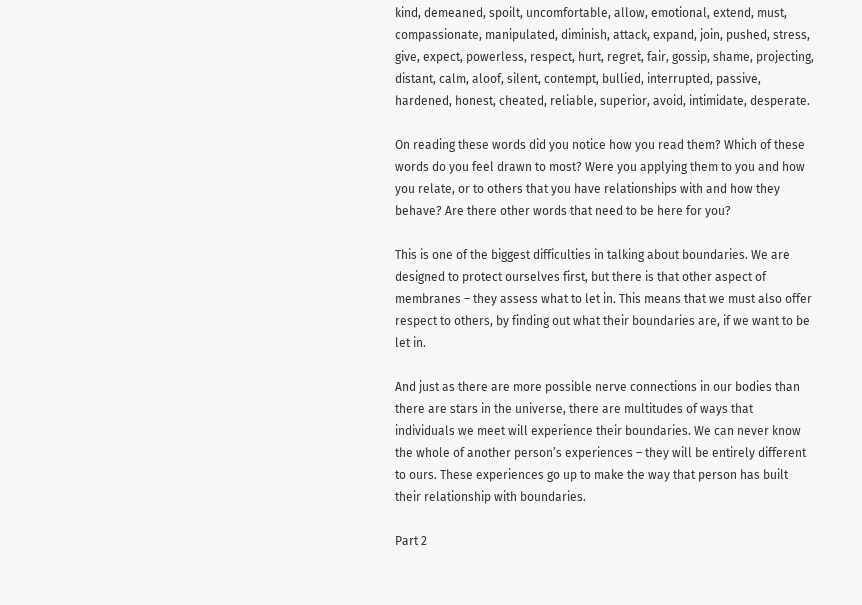kind, demeaned, spoilt, uncomfortable, allow, emotional, extend, must, compassionate, manipulated, diminish, attack, expand, join, pushed, stress, give, expect, powerless, respect, hurt, regret, fair, gossip, shame, projecting, distant, calm, aloof, silent, contempt, bullied, interrupted, passive, hardened, honest, cheated, reliable, superior, avoid, intimidate, desperate.

On reading these words did you notice how you read them? Which of these words do you feel drawn to most? Were you applying them to you and how you relate, or to others that you have relationships with and how they behave? Are there other words that need to be here for you?

This is one of the biggest difficulties in talking about boundaries. We are designed to protect ourselves first, but there is that other aspect of membranes – they assess what to let in. This means that we must also offer respect to others, by finding out what their boundaries are, if we want to be let in.

And just as there are more possible nerve connections in our bodies than there are stars in the universe, there are multitudes of ways that individuals we meet will experience their boundaries. We can never know the whole of another person’s experiences – they will be entirely different to ours. These experiences go up to make the way that person has built their relationship with boundaries.

Part 2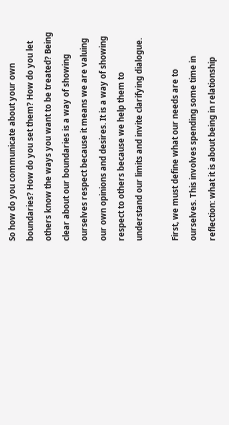So how do you communicate about your own boundaries? How do you set them? How do you let others know the ways you want to be treated? Being clear about our boundaries is a way of showing ourselves respect because it means we are valuing our own opinions and desires. It is a way of showing respect to others because we help them to understand our limits and invite clarifying dialogue.

First, we must define what our needs are to ourselves. This involves spending some time in reflection: what it is about being in relationship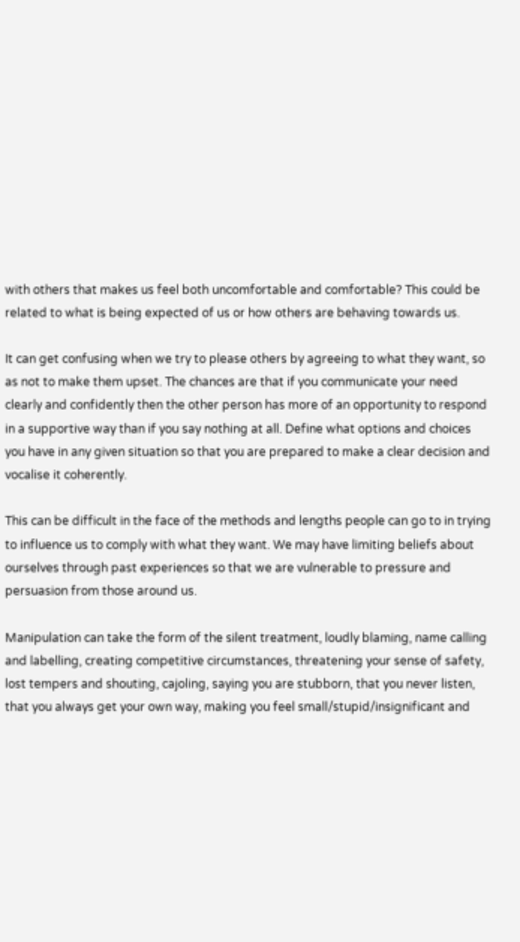with others that makes us feel both uncomfortable and comfortable? This could be related to what is being expected of us or how others are behaving towards us.

It can get confusing when we try to please others by agreeing to what they want, so as not to make them upset. The chances are that if you communicate your need clearly and confidently then the other person has more of an opportunity to respond in a supportive way than if you say nothing at all. Define what options and choices you have in any given situation so that you are prepared to make a clear decision and vocalise it coherently.

This can be difficult in the face of the methods and lengths people can go to in trying to influence us to comply with what they want. We may have limiting beliefs about ourselves through past experiences so that we are vulnerable to pressure and persuasion from those around us.

Manipulation can take the form of the silent treatment, loudly blaming, name calling and labelling, creating competitive circumstances, threatening your sense of safety, lost tempers and shouting, cajoling, saying you are stubborn, that you never listen, that you always get your own way, making you feel small/stupid/insignificant and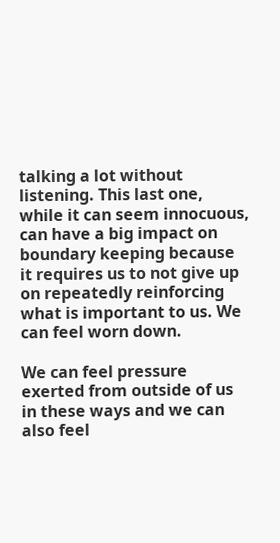talking a lot without listening. This last one, while it can seem innocuous, can have a big impact on boundary keeping because it requires us to not give up on repeatedly reinforcing what is important to us. We can feel worn down.

We can feel pressure exerted from outside of us in these ways and we can also feel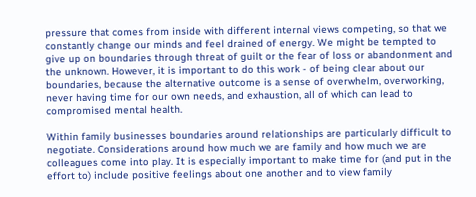pressure that comes from inside with different internal views competing, so that we constantly change our minds and feel drained of energy. We might be tempted to give up on boundaries through threat of guilt or the fear of loss or abandonment and the unknown. However, it is important to do this work - of being clear about our boundaries, because the alternative outcome is a sense of overwhelm, overworking, never having time for our own needs, and exhaustion, all of which can lead to compromised mental health.

Within family businesses boundaries around relationships are particularly difficult to negotiate. Considerations around how much we are family and how much we are colleagues come into play. It is especially important to make time for (and put in the effort to) include positive feelings about one another and to view family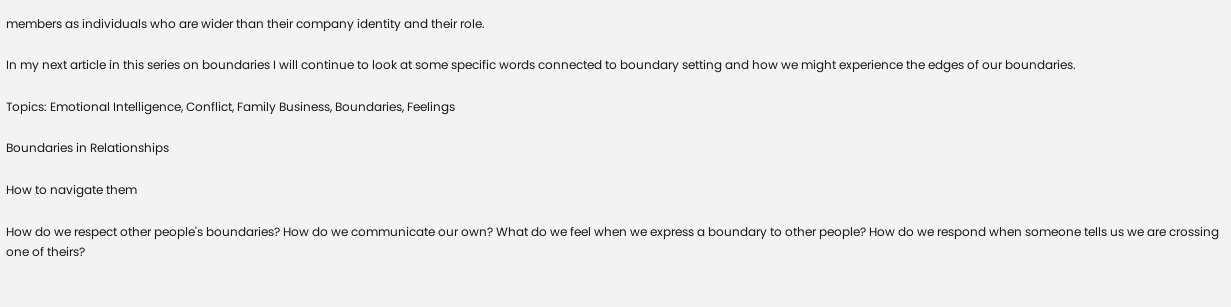members as individuals who are wider than their company identity and their role.

In my next article in this series on boundaries I will continue to look at some specific words connected to boundary setting and how we might experience the edges of our boundaries.

Topics: Emotional Intelligence, Conflict, Family Business, Boundaries, Feelings

Boundaries in Relationships

How to navigate them

How do we respect other people's boundaries? How do we communicate our own? What do we feel when we express a boundary to other people? How do we respond when someone tells us we are crossing one of theirs?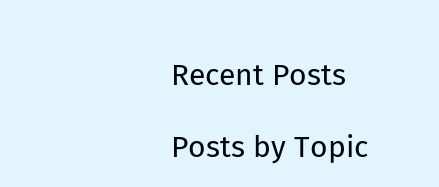Recent Posts

Posts by Topic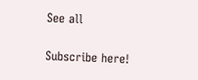See all

Subscribe here!